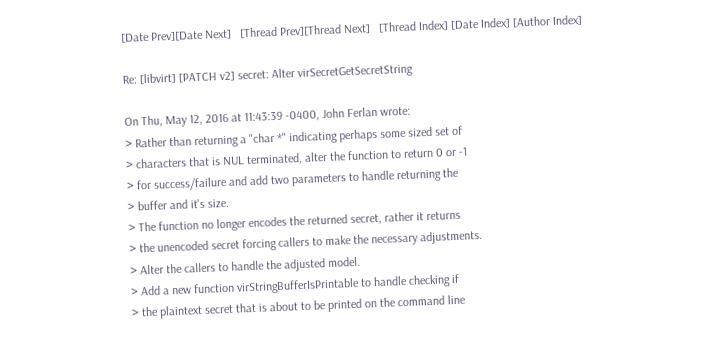[Date Prev][Date Next]   [Thread Prev][Thread Next]   [Thread Index] [Date Index] [Author Index]

Re: [libvirt] [PATCH v2] secret: Alter virSecretGetSecretString

On Thu, May 12, 2016 at 11:43:39 -0400, John Ferlan wrote:
> Rather than returning a "char *" indicating perhaps some sized set of
> characters that is NUL terminated, alter the function to return 0 or -1
> for success/failure and add two parameters to handle returning the
> buffer and it's size.
> The function no longer encodes the returned secret, rather it returns
> the unencoded secret forcing callers to make the necessary adjustments.
> Alter the callers to handle the adjusted model.
> Add a new function virStringBufferIsPrintable to handle checking if
> the plaintext secret that is about to be printed on the command line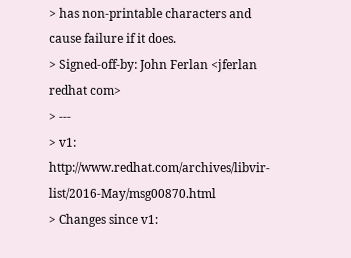> has non-printable characters and cause failure if it does.
> Signed-off-by: John Ferlan <jferlan redhat com>
> ---
> v1: http://www.redhat.com/archives/libvir-list/2016-May/msg00870.html
> Changes since v1: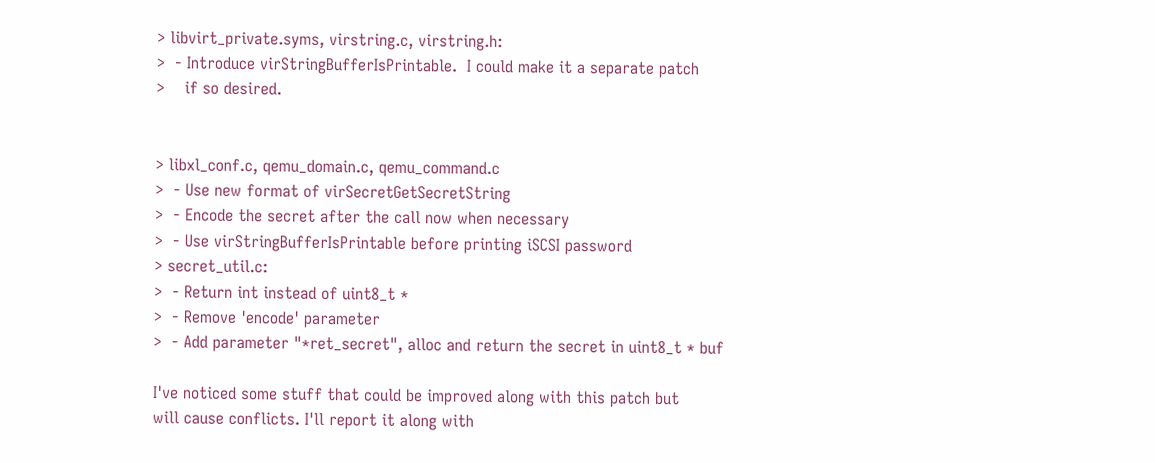> libvirt_private.syms, virstring.c, virstring.h:
>  - Introduce virStringBufferIsPrintable.  I could make it a separate patch
>    if so desired.


> libxl_conf.c, qemu_domain.c, qemu_command.c
>  - Use new format of virSecretGetSecretString
>  - Encode the secret after the call now when necessary
>  - Use virStringBufferIsPrintable before printing iSCSI password
> secret_util.c:
>  - Return int instead of uint8_t *
>  - Remove 'encode' parameter
>  - Add parameter "*ret_secret", alloc and return the secret in uint8_t * buf

I've noticed some stuff that could be improved along with this patch but
will cause conflicts. I'll report it along with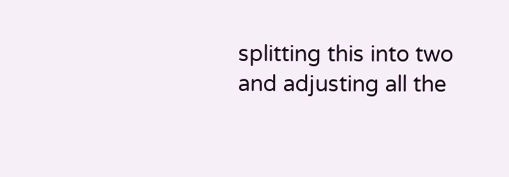splitting this into two
and adjusting all the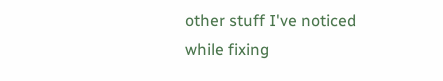other stuff I've noticed while fixing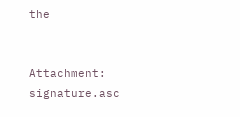the


Attachment: signature.asc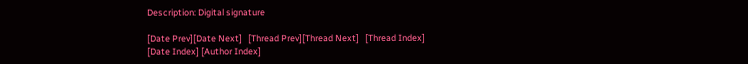Description: Digital signature

[Date Prev][Date Next]   [Thread Prev][Thread Next]   [Thread Index] [Date Index] [Author Index]